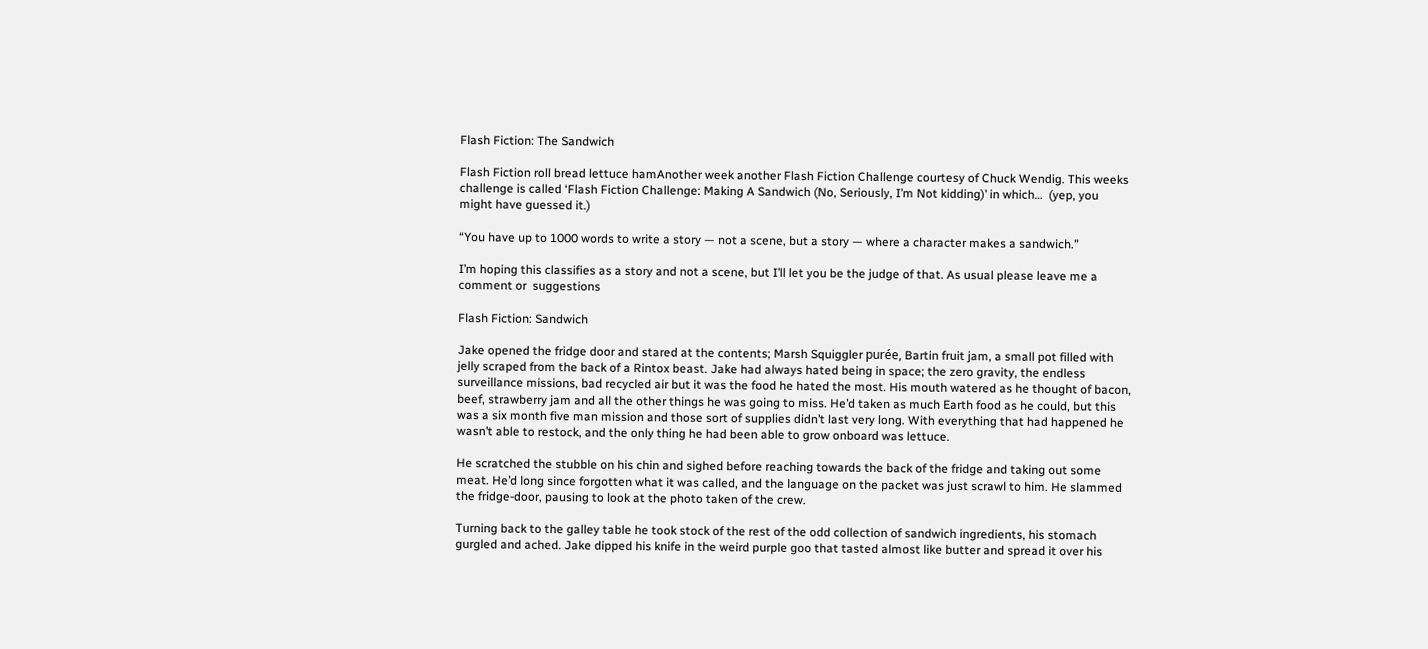Flash Fiction: The Sandwich

Flash Fiction roll bread lettuce hamAnother week another Flash Fiction Challenge courtesy of Chuck Wendig. This weeks challenge is called ‘Flash Fiction Challenge: Making A Sandwich (No, Seriously, I’m Not kidding)’ in which…  (yep, you might have guessed it.)

“You have up to 1000 words to write a story — not a scene, but a story — where a character makes a sandwich.”

I’m hoping this classifies as a story and not a scene, but I’ll let you be the judge of that. As usual please leave me a comment or  suggestions

Flash Fiction: Sandwich

Jake opened the fridge door and stared at the contents; Marsh Squiggler purée, Bartin fruit jam, a small pot filled with jelly scraped from the back of a Rintox beast. Jake had always hated being in space; the zero gravity, the endless surveillance missions, bad recycled air but it was the food he hated the most. His mouth watered as he thought of bacon, beef, strawberry jam and all the other things he was going to miss. He’d taken as much Earth food as he could, but this was a six month five man mission and those sort of supplies didn’t last very long. With everything that had happened he wasn’t able to restock, and the only thing he had been able to grow onboard was lettuce.

He scratched the stubble on his chin and sighed before reaching towards the back of the fridge and taking out some meat. He’d long since forgotten what it was called, and the language on the packet was just scrawl to him. He slammed the fridge-door, pausing to look at the photo taken of the crew.

Turning back to the galley table he took stock of the rest of the odd collection of sandwich ingredients, his stomach gurgled and ached. Jake dipped his knife in the weird purple goo that tasted almost like butter and spread it over his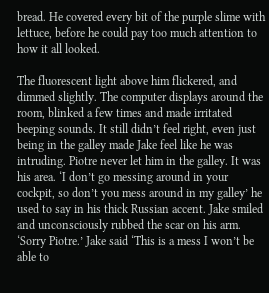bread. He covered every bit of the purple slime with lettuce, before he could pay too much attention to how it all looked.

The fluorescent light above him flickered, and dimmed slightly. The computer displays around the room, blinked a few times and made irritated beeping sounds. It still didn’t feel right, even just being in the galley made Jake feel like he was intruding. Piotre never let him in the galley. It was his area. ‘I don’t go messing around in your cockpit, so don’t you mess around in my galley’ he used to say in his thick Russian accent. Jake smiled and unconsciously rubbed the scar on his arm. ‘Sorry Piotre.’ Jake said ‘This is a mess I won’t be able to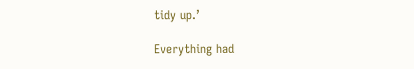tidy up.’

Everything had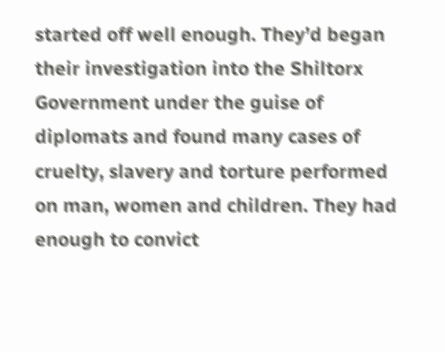started off well enough. They’d began their investigation into the Shiltorx Government under the guise of diplomats and found many cases of cruelty, slavery and torture performed on man, women and children. They had enough to convict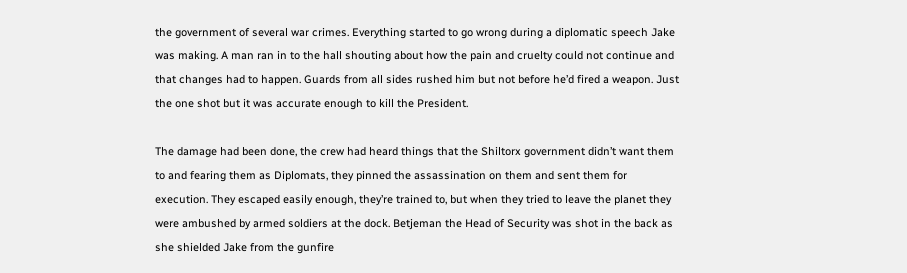the government of several war crimes. Everything started to go wrong during a diplomatic speech Jake was making. A man ran in to the hall shouting about how the pain and cruelty could not continue and that changes had to happen. Guards from all sides rushed him but not before he’d fired a weapon. Just the one shot but it was accurate enough to kill the President.

The damage had been done, the crew had heard things that the Shiltorx government didn’t want them to and fearing them as Diplomats, they pinned the assassination on them and sent them for execution. They escaped easily enough, they’re trained to, but when they tried to leave the planet they were ambushed by armed soldiers at the dock. Betjeman the Head of Security was shot in the back as she shielded Jake from the gunfire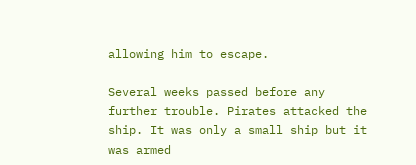allowing him to escape.

Several weeks passed before any further trouble. Pirates attacked the ship. It was only a small ship but it was armed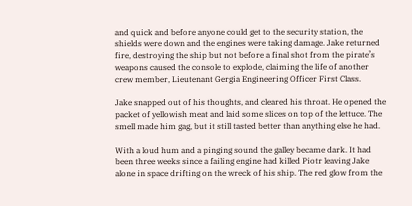and quick and before anyone could get to the security station, the shields were down and the engines were taking damage. Jake returned fire, destroying the ship but not before a final shot from the pirate’s weapons caused the console to explode, claiming the life of another crew member, Lieutenant Gergia Engineering Officer First Class.

Jake snapped out of his thoughts, and cleared his throat. He opened the packet of yellowish meat and laid some slices on top of the lettuce. The smell made him gag, but it still tasted better than anything else he had.

With a loud hum and a pinging sound the galley became dark. It had been three weeks since a failing engine had killed Piotr leaving Jake alone in space drifting on the wreck of his ship. The red glow from the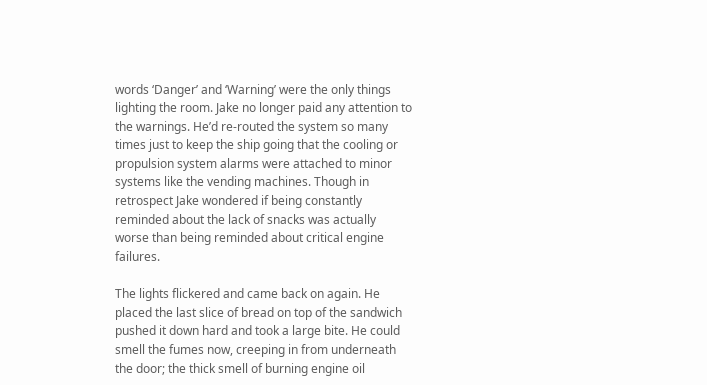words ‘Danger’ and ‘Warning’ were the only things lighting the room. Jake no longer paid any attention to the warnings. He’d re-routed the system so many times just to keep the ship going that the cooling or propulsion system alarms were attached to minor systems like the vending machines. Though in retrospect Jake wondered if being constantly reminded about the lack of snacks was actually worse than being reminded about critical engine failures.

The lights flickered and came back on again. He placed the last slice of bread on top of the sandwich pushed it down hard and took a large bite. He could smell the fumes now, creeping in from underneath the door; the thick smell of burning engine oil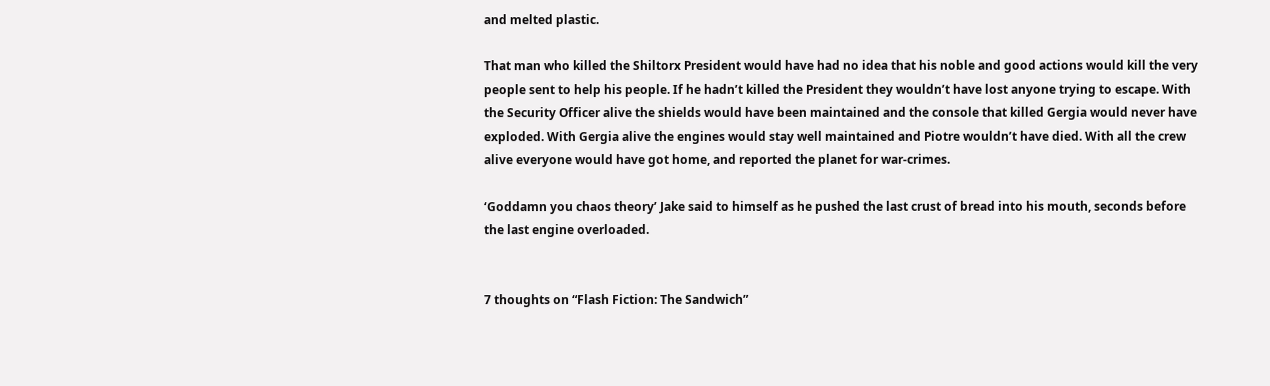and melted plastic.

That man who killed the Shiltorx President would have had no idea that his noble and good actions would kill the very people sent to help his people. If he hadn’t killed the President they wouldn’t have lost anyone trying to escape. With the Security Officer alive the shields would have been maintained and the console that killed Gergia would never have exploded. With Gergia alive the engines would stay well maintained and Piotre wouldn’t have died. With all the crew alive everyone would have got home, and reported the planet for war-crimes.

‘Goddamn you chaos theory’ Jake said to himself as he pushed the last crust of bread into his mouth, seconds before the last engine overloaded.


7 thoughts on “Flash Fiction: The Sandwich”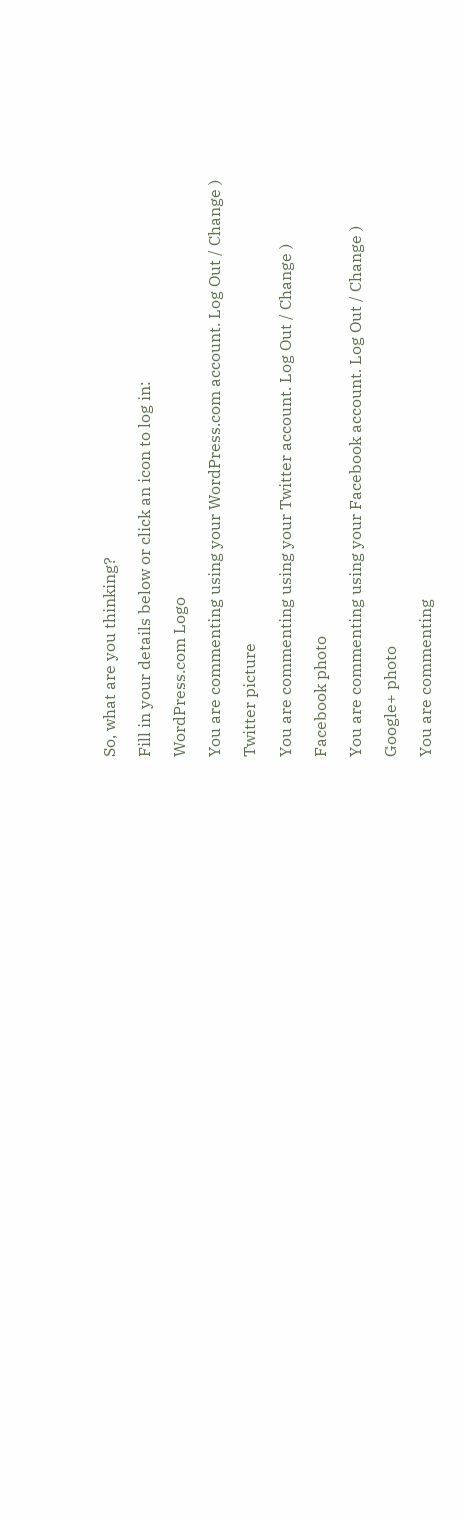So, what are you thinking?

Fill in your details below or click an icon to log in:

WordPress.com Logo

You are commenting using your WordPress.com account. Log Out / Change )

Twitter picture

You are commenting using your Twitter account. Log Out / Change )

Facebook photo

You are commenting using your Facebook account. Log Out / Change )

Google+ photo

You are commenting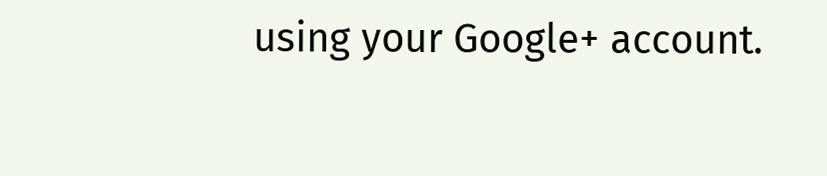using your Google+ account.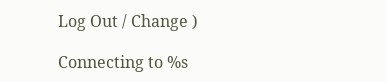Log Out / Change )

Connecting to %s